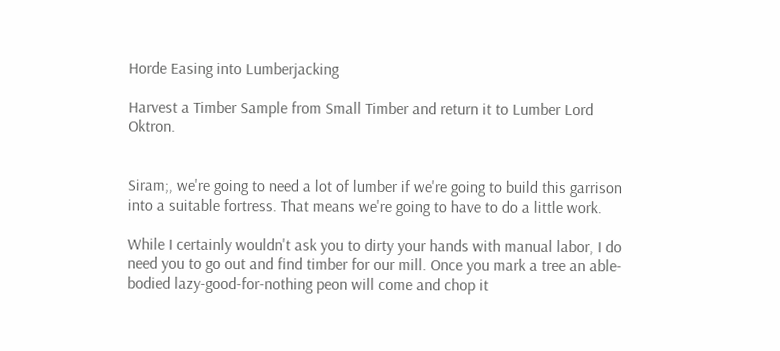Horde Easing into Lumberjacking

Harvest a Timber Sample from Small Timber and return it to Lumber Lord Oktron.


Siram;, we're going to need a lot of lumber if we're going to build this garrison into a suitable fortress. That means we're going to have to do a little work.

While I certainly wouldn't ask you to dirty your hands with manual labor, I do need you to go out and find timber for our mill. Once you mark a tree an able-bodied lazy-good-for-nothing peon will come and chop it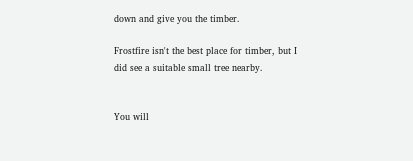down and give you the timber.

Frostfire isn't the best place for timber, but I did see a suitable small tree nearby.


You will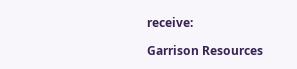receive:

Garrison Resources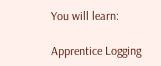You will learn:

Apprentice Logging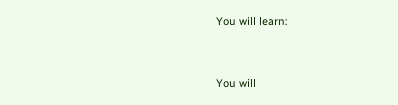You will learn:


You will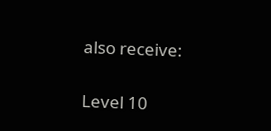also receive:

Level 10